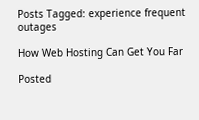Posts Tagged: experience frequent outages

How Web Hosting Can Get You Far

Posted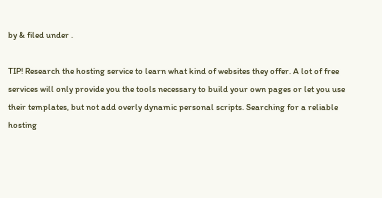by & filed under .

TIP! Research the hosting service to learn what kind of websites they offer. A lot of free services will only provide you the tools necessary to build your own pages or let you use their templates, but not add overly dynamic personal scripts. Searching for a reliable hosting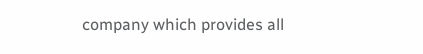company which provides all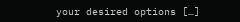your desired options […]